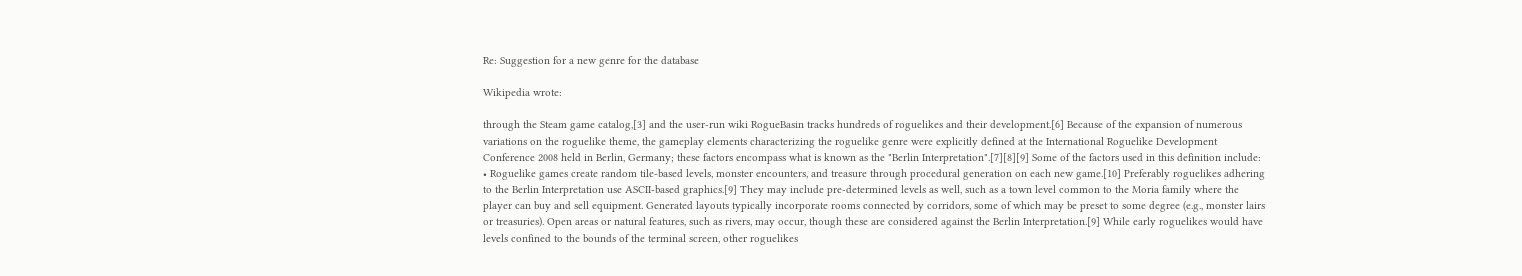Re: Suggestion for a new genre for the database

Wikipedia wrote:

through the Steam game catalog,[3] and the user-run wiki RogueBasin tracks hundreds of roguelikes and their development.[6] Because of the expansion of numerous variations on the roguelike theme, the gameplay elements characterizing the roguelike genre were explicitly defined at the International Roguelike Development Conference 2008 held in Berlin, Germany; these factors encompass what is known as the "Berlin Interpretation".[7][8][9] Some of the factors used in this definition include:
• Roguelike games create random tile-based levels, monster encounters, and treasure through procedural generation on each new game.[10] Preferably roguelikes adhering to the Berlin Interpretation use ASCII-based graphics.[9] They may include pre-determined levels as well, such as a town level common to the Moria family where the player can buy and sell equipment. Generated layouts typically incorporate rooms connected by corridors, some of which may be preset to some degree (e.g., monster lairs or treasuries). Open areas or natural features, such as rivers, may occur, though these are considered against the Berlin Interpretation.[9] While early roguelikes would have levels confined to the bounds of the terminal screen, other roguelikes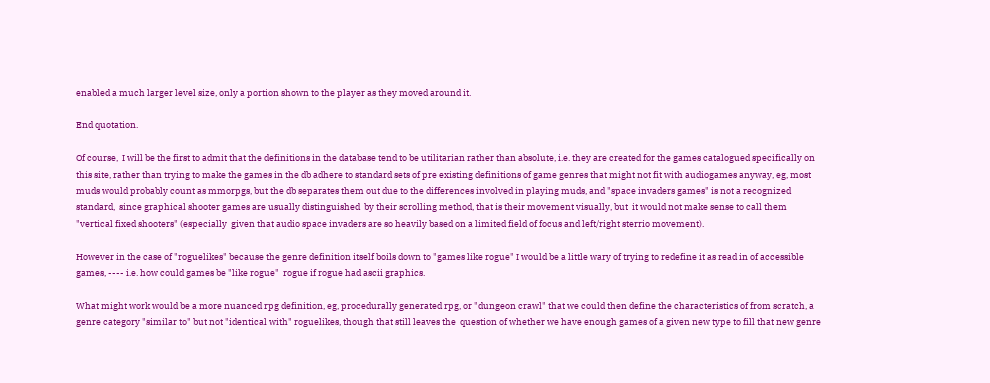enabled a much larger level size, only a portion shown to the player as they moved around it.

End quotation.

Of course,  I will be the first to admit that the definitions in the database tend to be utilitarian rather than absolute, i.e. they are created for the games catalogued specifically on this site, rather than trying to make the games in the db adhere to standard sets of pre existing definitions of game genres that might not fit with audiogames anyway, eg, most muds would probably count as mmorpgs, but the db separates them out due to the differences involved in playing muds, and "space invaders games" is not a recognized standard,  since graphical shooter games are usually distinguished  by their scrolling method, that is their movement visually, but  it would not make sense to call them "vertical fixed shooters" (especially  given that audio space invaders are so heavily based on a limited field of focus and left/right sterrio movement).

However in the case of "roguelikes" because the genre definition itself boils down to "games like rogue" I would be a little wary of trying to redefine it as read in of accessible games, ---- i.e. how could games be "like rogue"  rogue if rogue had ascii graphics.

What might work would be a more nuanced rpg definition, eg, procedurally generated rpg, or "dungeon crawl" that we could then define the characteristics of from scratch, a genre category "similar to" but not "identical with" roguelikes, though that still leaves the  question of whether we have enough games of a given new type to fill that new genre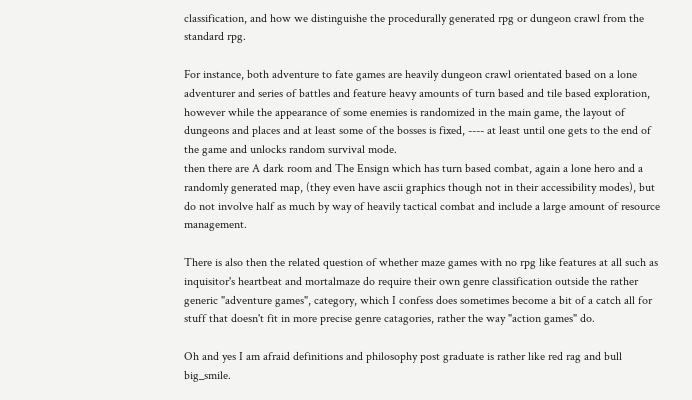classification, and how we distinguishe the procedurally generated rpg or dungeon crawl from the standard rpg.

For instance, both adventure to fate games are heavily dungeon crawl orientated based on a lone adventurer and series of battles and feature heavy amounts of turn based and tile based exploration, however while the appearance of some enemies is randomized in the main game, the layout of dungeons and places and at least some of the bosses is fixed, ---- at least until one gets to the end of the game and unlocks random survival mode.
then there are A dark room and The Ensign which has turn based combat, again a lone hero and a randomly generated map, (they even have ascii graphics though not in their accessibility modes), but do not involve half as much by way of heavily tactical combat and include a large amount of resource management.

There is also then the related question of whether maze games with no rpg like features at all such as inquisitor's heartbeat and mortalmaze do require their own genre classification outside the rather generic "adventure games", category, which I confess does sometimes become a bit of a catch all for stuff that doesn't fit in more precise genre catagories, rather the way "action games" do.

Oh and yes I am afraid definitions and philosophy post graduate is rather like red rag and bull big_smile.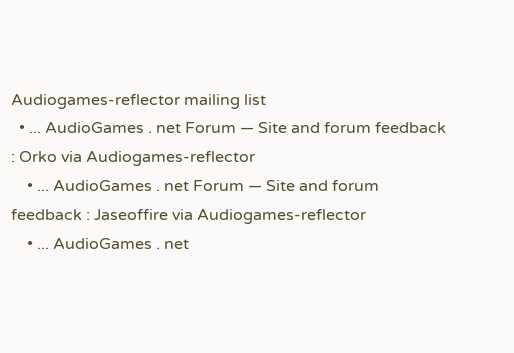Audiogames-reflector mailing list
  • ... AudioGames . net Forum — Site and forum feedback : Orko via Audiogames-reflector
    • ... AudioGames . net Forum — Site and forum feedback : Jaseoffire via Audiogames-reflector
    • ... AudioGames . net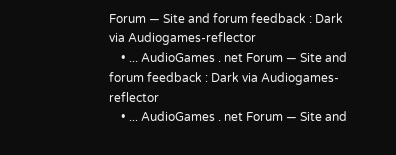Forum — Site and forum feedback : Dark via Audiogames-reflector
    • ... AudioGames . net Forum — Site and forum feedback : Dark via Audiogames-reflector
    • ... AudioGames . net Forum — Site and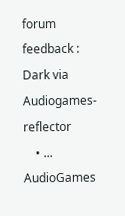forum feedback : Dark via Audiogames-reflector
    • ... AudioGames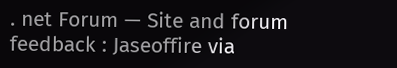. net Forum — Site and forum feedback : Jaseoffire via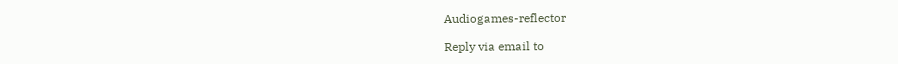Audiogames-reflector

Reply via email to